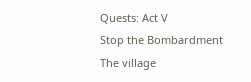Quests: Act V
Stop the Bombardment
The village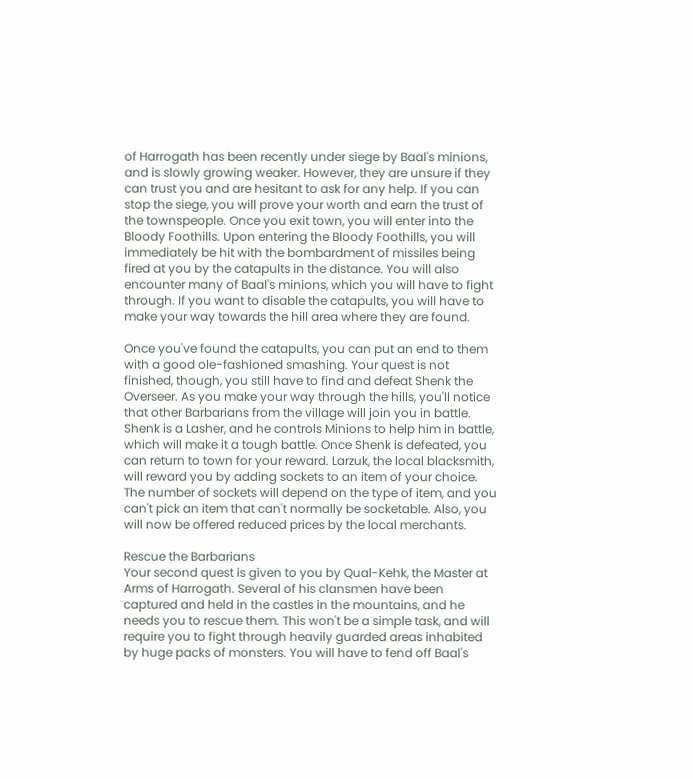of Harrogath has been recently under siege by Baal's minions, and is slowly growing weaker. However, they are unsure if they can trust you and are hesitant to ask for any help. If you can stop the siege, you will prove your worth and earn the trust of the townspeople. Once you exit town, you will enter into the Bloody Foothills. Upon entering the Bloody Foothills, you will immediately be hit with the bombardment of missiles being fired at you by the catapults in the distance. You will also encounter many of Baal's minions, which you will have to fight through. If you want to disable the catapults, you will have to make your way towards the hill area where they are found.

Once you've found the catapults, you can put an end to them with a good ole-fashioned smashing. Your quest is not finished, though, you still have to find and defeat Shenk the Overseer. As you make your way through the hills, you'll notice that other Barbarians from the village will join you in battle. Shenk is a Lasher, and he controls Minions to help him in battle, which will make it a tough battle. Once Shenk is defeated, you can return to town for your reward. Larzuk, the local blacksmith, will reward you by adding sockets to an item of your choice. The number of sockets will depend on the type of item, and you can't pick an item that can't normally be socketable. Also, you will now be offered reduced prices by the local merchants.

Rescue the Barbarians
Your second quest is given to you by Qual-Kehk, the Master at Arms of Harrogath. Several of his clansmen have been captured and held in the castles in the mountains, and he needs you to rescue them. This won't be a simple task, and will require you to fight through heavily guarded areas inhabited by huge packs of monsters. You will have to fend off Baal's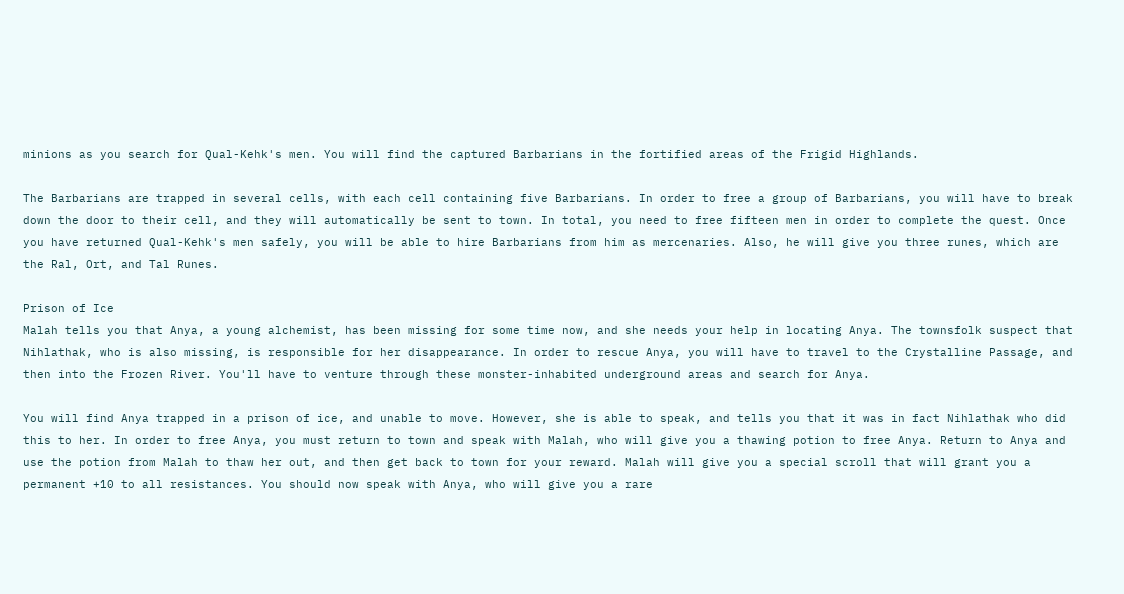minions as you search for Qual-Kehk's men. You will find the captured Barbarians in the fortified areas of the Frigid Highlands.

The Barbarians are trapped in several cells, with each cell containing five Barbarians. In order to free a group of Barbarians, you will have to break down the door to their cell, and they will automatically be sent to town. In total, you need to free fifteen men in order to complete the quest. Once you have returned Qual-Kehk's men safely, you will be able to hire Barbarians from him as mercenaries. Also, he will give you three runes, which are the Ral, Ort, and Tal Runes.

Prison of Ice
Malah tells you that Anya, a young alchemist, has been missing for some time now, and she needs your help in locating Anya. The townsfolk suspect that Nihlathak, who is also missing, is responsible for her disappearance. In order to rescue Anya, you will have to travel to the Crystalline Passage, and then into the Frozen River. You'll have to venture through these monster-inhabited underground areas and search for Anya.

You will find Anya trapped in a prison of ice, and unable to move. However, she is able to speak, and tells you that it was in fact Nihlathak who did this to her. In order to free Anya, you must return to town and speak with Malah, who will give you a thawing potion to free Anya. Return to Anya and use the potion from Malah to thaw her out, and then get back to town for your reward. Malah will give you a special scroll that will grant you a permanent +10 to all resistances. You should now speak with Anya, who will give you a rare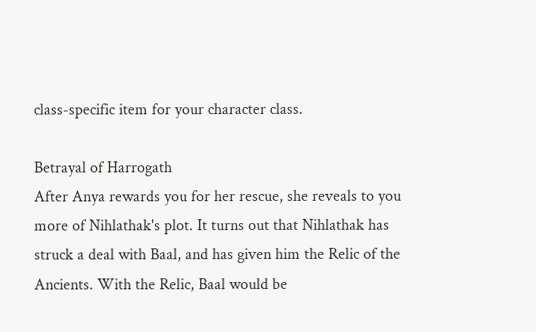class-specific item for your character class.

Betrayal of Harrogath
After Anya rewards you for her rescue, she reveals to you more of Nihlathak's plot. It turns out that Nihlathak has struck a deal with Baal, and has given him the Relic of the Ancients. With the Relic, Baal would be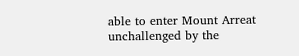able to enter Mount Arreat unchallenged by the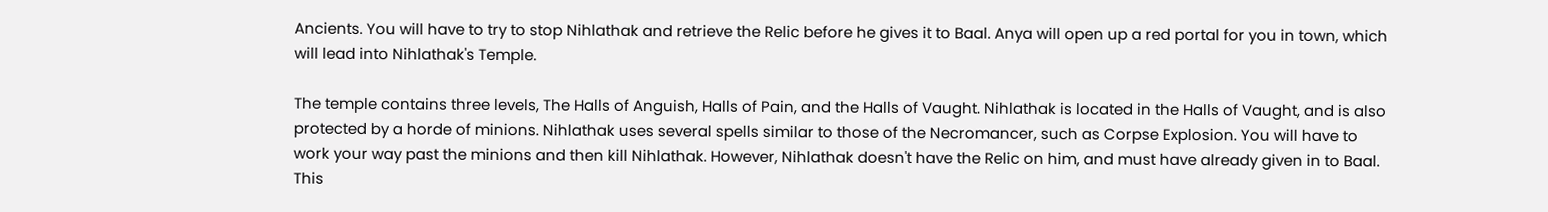Ancients. You will have to try to stop Nihlathak and retrieve the Relic before he gives it to Baal. Anya will open up a red portal for you in town, which will lead into Nihlathak's Temple.

The temple contains three levels, The Halls of Anguish, Halls of Pain, and the Halls of Vaught. Nihlathak is located in the Halls of Vaught, and is also protected by a horde of minions. Nihlathak uses several spells similar to those of the Necromancer, such as Corpse Explosion. You will have to work your way past the minions and then kill Nihlathak. However, Nihlathak doesn't have the Relic on him, and must have already given in to Baal. This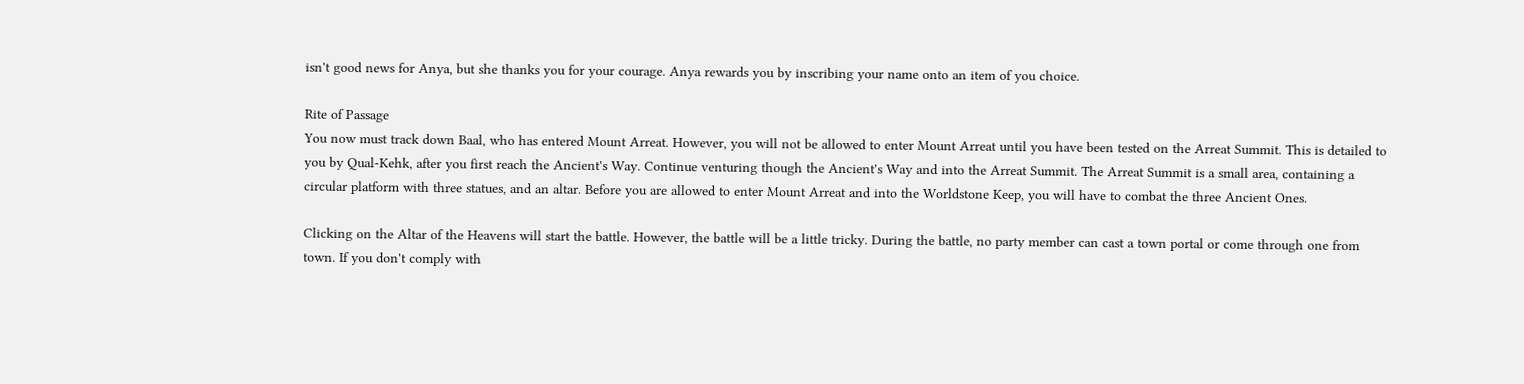isn't good news for Anya, but she thanks you for your courage. Anya rewards you by inscribing your name onto an item of you choice.

Rite of Passage
You now must track down Baal, who has entered Mount Arreat. However, you will not be allowed to enter Mount Arreat until you have been tested on the Arreat Summit. This is detailed to you by Qual-Kehk, after you first reach the Ancient's Way. Continue venturing though the Ancient's Way and into the Arreat Summit. The Arreat Summit is a small area, containing a circular platform with three statues, and an altar. Before you are allowed to enter Mount Arreat and into the Worldstone Keep, you will have to combat the three Ancient Ones.

Clicking on the Altar of the Heavens will start the battle. However, the battle will be a little tricky. During the battle, no party member can cast a town portal or come through one from town. If you don't comply with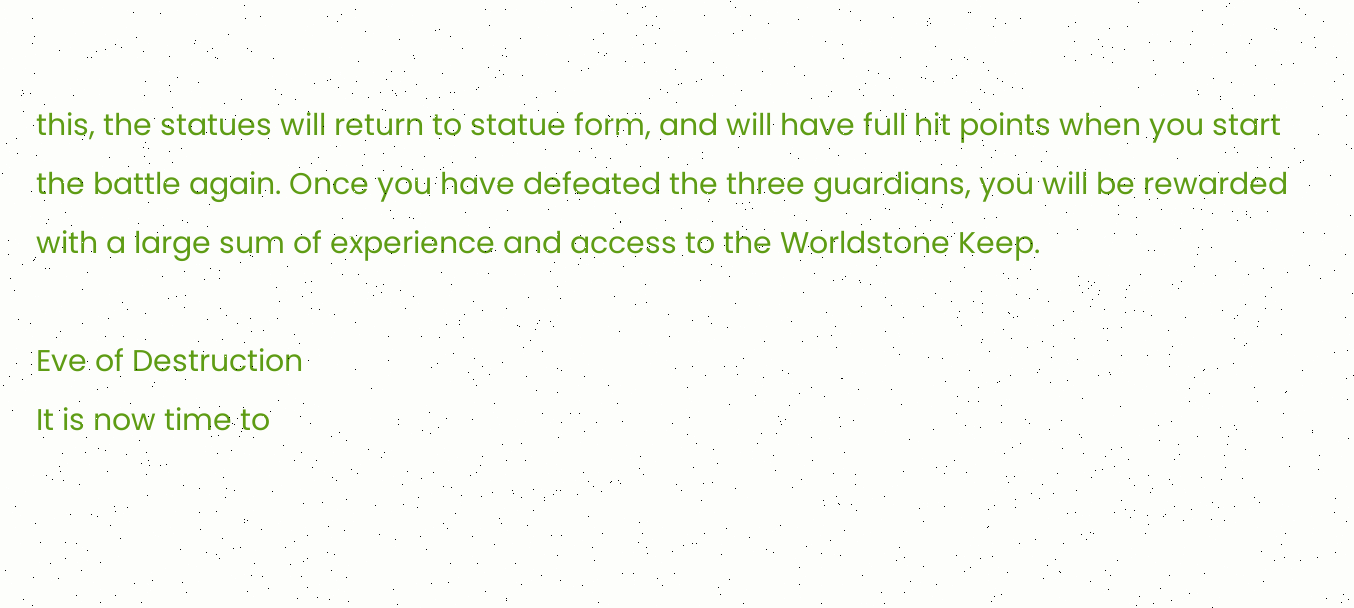this, the statues will return to statue form, and will have full hit points when you start the battle again. Once you have defeated the three guardians, you will be rewarded with a large sum of experience and access to the Worldstone Keep.

Eve of Destruction
It is now time to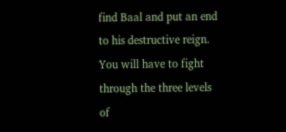find Baal and put an end to his destructive reign. You will have to fight through the three levels of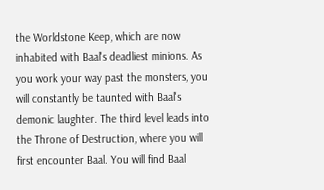the Worldstone Keep, which are now inhabited with Baal's deadliest minions. As you work your way past the monsters, you will constantly be taunted with Baal's demonic laughter. The third level leads into the Throne of Destruction, where you will first encounter Baal. You will find Baal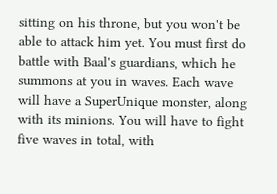sitting on his throne, but you won't be able to attack him yet. You must first do battle with Baal's guardians, which he summons at you in waves. Each wave will have a SuperUnique monster, along with its minions. You will have to fight five waves in total, with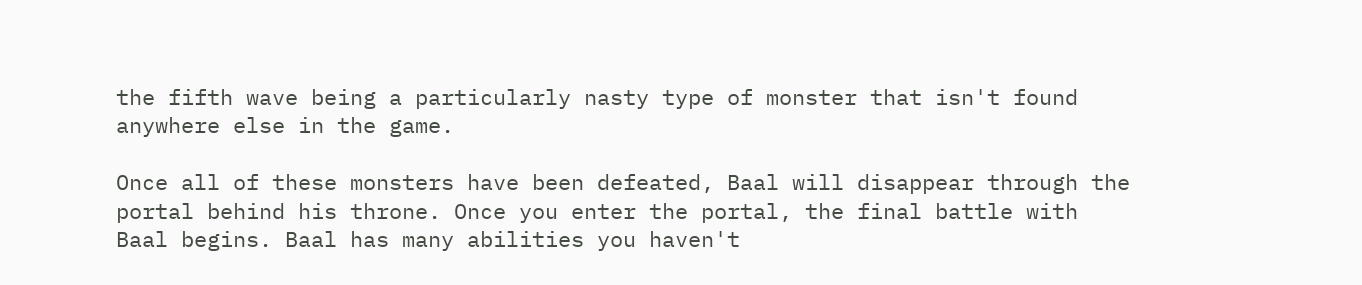the fifth wave being a particularly nasty type of monster that isn't found anywhere else in the game.

Once all of these monsters have been defeated, Baal will disappear through the portal behind his throne. Once you enter the portal, the final battle with Baal begins. Baal has many abilities you haven't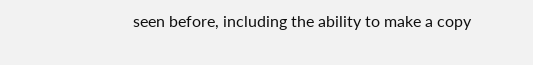seen before, including the ability to make a copy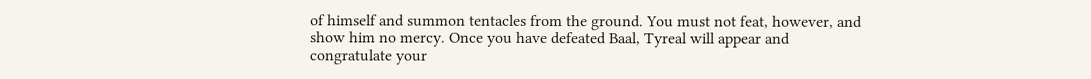of himself and summon tentacles from the ground. You must not feat, however, and show him no mercy. Once you have defeated Baal, Tyreal will appear and congratulate your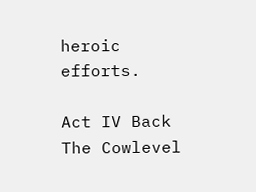heroic efforts.

Act IV Back The Cowlevel